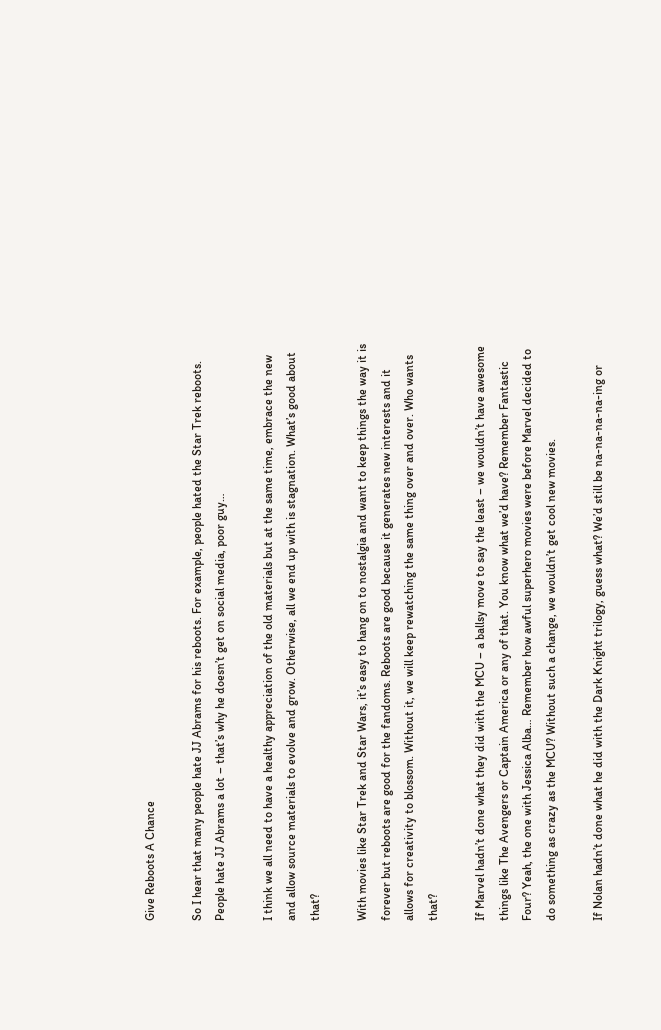Give Reboots A Chance

So I hear that many people hate JJ Abrams for his reboots. For example, people hated the Star Trek reboots. People hate JJ Abrams a lot – that’s why he doesn’t get on social media, poor guy…

I think we all need to have a healthy appreciation of the old materials but at the same time, embrace the new and allow source materials to evolve and grow. Otherwise, all we end up with is stagnation. What’s good about that?

With movies like Star Trek and Star Wars, it’s easy to hang on to nostalgia and want to keep things the way it is forever but reboots are good for the fandoms. Reboots are good because it generates new interests and it allows for creativity to blossom. Without it, we will keep rewatching the same thing over and over. Who wants that?

If Marvel hadn’t done what they did with the MCU – a ballsy move to say the least – we wouldn’t have awesome things like The Avengers or Captain America or any of that. You know what we’d have? Remember Fantastic Four? Yeah, the one with Jessica Alba… Remember how awful superhero movies were before Marvel decided to do something as crazy as the MCU? Without such a change, we wouldn’t get cool new movies.

If Nolan hadn’t done what he did with the Dark Knight trilogy, guess what? We’d still be na-na-na-na-ing or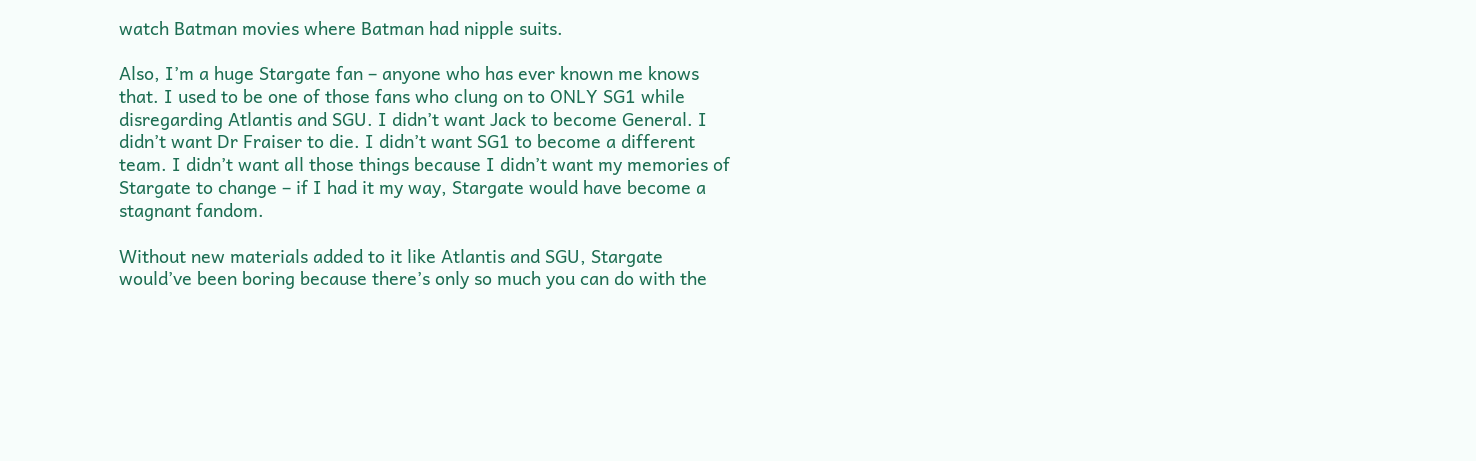watch Batman movies where Batman had nipple suits.

Also, I’m a huge Stargate fan – anyone who has ever known me knows that. I used to be one of those fans who clung on to ONLY SG1 while disregarding Atlantis and SGU. I didn’t want Jack to become General. I didn’t want Dr Fraiser to die. I didn’t want SG1 to become a different team. I didn’t want all those things because I didn’t want my memories of Stargate to change – if I had it my way, Stargate would have become a stagnant fandom.

Without new materials added to it like Atlantis and SGU, Stargate would’ve been boring because there’s only so much you can do with the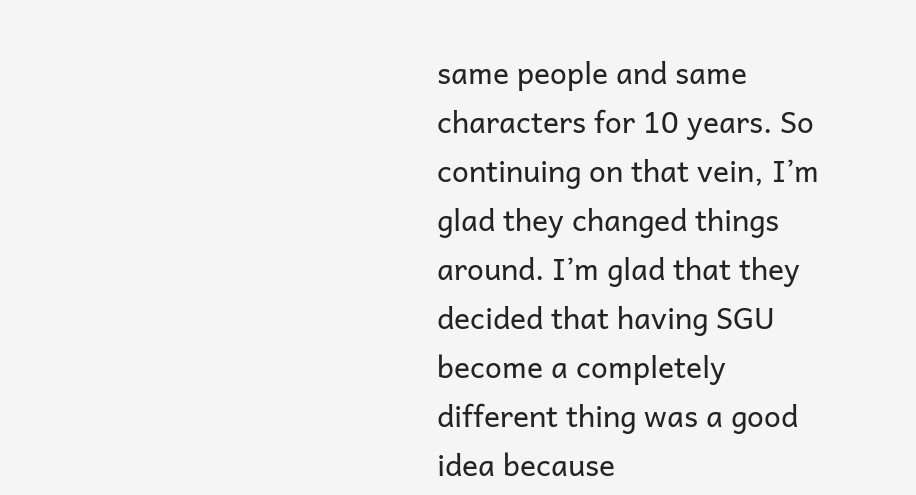same people and same characters for 10 years. So continuing on that vein, I’m glad they changed things around. I’m glad that they decided that having SGU become a completely different thing was a good idea because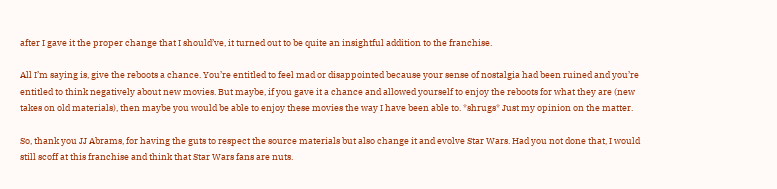after I gave it the proper change that I should’ve, it turned out to be quite an insightful addition to the franchise.

All I’m saying is, give the reboots a chance. You’re entitled to feel mad or disappointed because your sense of nostalgia had been ruined and you’re entitled to think negatively about new movies. But maybe, if you gave it a chance and allowed yourself to enjoy the reboots for what they are (new takes on old materials), then maybe you would be able to enjoy these movies the way I have been able to. *shrugs* Just my opinion on the matter.

So, thank you JJ Abrams, for having the guts to respect the source materials but also change it and evolve Star Wars. Had you not done that, I would still scoff at this franchise and think that Star Wars fans are nuts.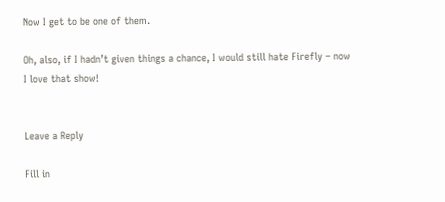Now I get to be one of them.

Oh, also, if I hadn’t given things a chance, I would still hate Firefly – now I love that show!


Leave a Reply

Fill in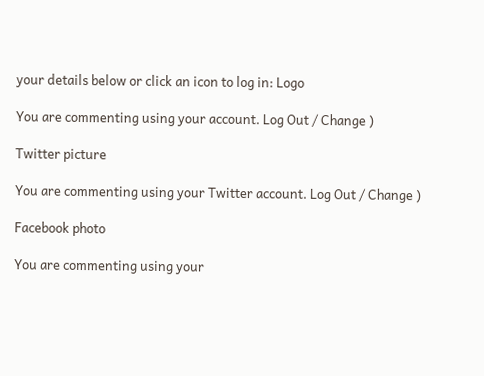your details below or click an icon to log in: Logo

You are commenting using your account. Log Out / Change )

Twitter picture

You are commenting using your Twitter account. Log Out / Change )

Facebook photo

You are commenting using your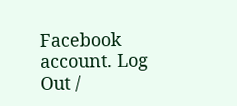Facebook account. Log Out /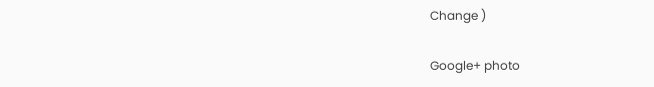Change )

Google+ photo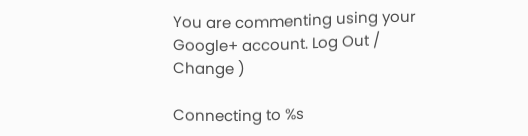You are commenting using your Google+ account. Log Out / Change )

Connecting to %s